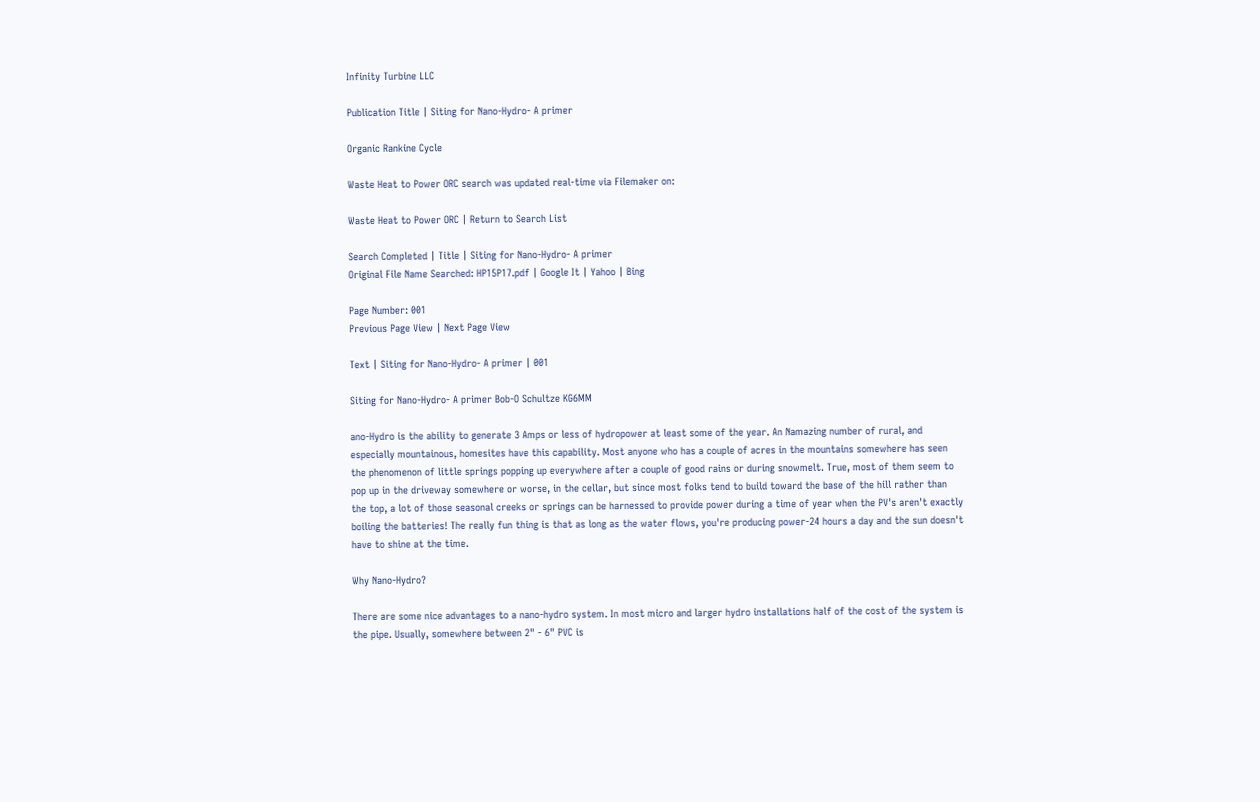Infinity Turbine LLC

Publication Title | Siting for Nano-Hydro- A primer

Organic Rankine Cycle

Waste Heat to Power ORC search was updated real-time via Filemaker on:

Waste Heat to Power ORC | Return to Search List

Search Completed | Title | Siting for Nano-Hydro- A primer
Original File Name Searched: HP15P17.pdf | Google It | Yahoo | Bing

Page Number: 001
Previous Page View | Next Page View

Text | Siting for Nano-Hydro- A primer | 001

Siting for Nano-Hydro- A primer Bob-O Schultze KG6MM

ano-Hydro is the ability to generate 3 Amps or less of hydropower at least some of the year. An Namazing number of rural, and especially mountainous, homesites have this capability. Most anyone who has a couple of acres in the mountains somewhere has seen the phenomenon of little springs popping up everywhere after a couple of good rains or during snowmelt. True, most of them seem to pop up in the driveway somewhere or worse, in the cellar, but since most folks tend to build toward the base of the hill rather than the top, a lot of those seasonal creeks or springs can be harnessed to provide power during a time of year when the PV's aren't exactly boiling the batteries! The really fun thing is that as long as the water flows, you're producing power-24 hours a day and the sun doesn't have to shine at the time.

Why Nano-Hydro?

There are some nice advantages to a nano-hydro system. In most micro and larger hydro installations half of the cost of the system is the pipe. Usually, somewhere between 2" - 6" PVC is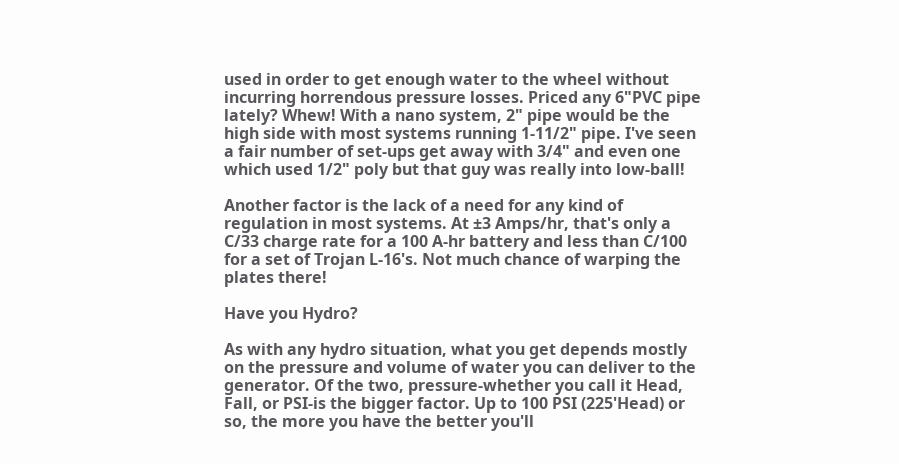used in order to get enough water to the wheel without incurring horrendous pressure losses. Priced any 6"PVC pipe lately? Whew! With a nano system, 2" pipe would be the high side with most systems running 1-11/2" pipe. I've seen a fair number of set-ups get away with 3/4" and even one which used 1/2" poly but that guy was really into low-ball!

Another factor is the lack of a need for any kind of regulation in most systems. At ±3 Amps/hr, that's only a C/33 charge rate for a 100 A-hr battery and less than C/100 for a set of Trojan L-16's. Not much chance of warping the plates there!

Have you Hydro?

As with any hydro situation, what you get depends mostly on the pressure and volume of water you can deliver to the generator. Of the two, pressure-whether you call it Head, Fall, or PSI-is the bigger factor. Up to 100 PSI (225'Head) or so, the more you have the better you'll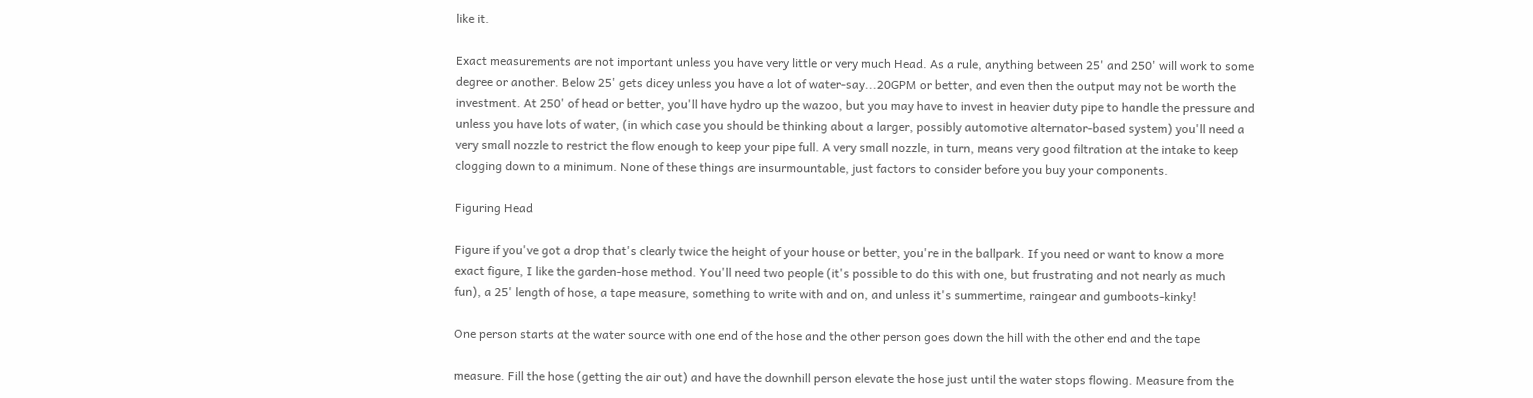like it.

Exact measurements are not important unless you have very little or very much Head. As a rule, anything between 25' and 250' will work to some degree or another. Below 25' gets dicey unless you have a lot of water-say...20GPM or better, and even then the output may not be worth the investment. At 250' of head or better, you'll have hydro up the wazoo, but you may have to invest in heavier duty pipe to handle the pressure and unless you have lots of water, (in which case you should be thinking about a larger, possibly automotive alternator-based system) you'll need a very small nozzle to restrict the flow enough to keep your pipe full. A very small nozzle, in turn, means very good filtration at the intake to keep clogging down to a minimum. None of these things are insurmountable, just factors to consider before you buy your components.

Figuring Head

Figure if you've got a drop that's clearly twice the height of your house or better, you're in the ballpark. If you need or want to know a more exact figure, I like the garden-hose method. You'll need two people (it's possible to do this with one, but frustrating and not nearly as much fun), a 25' length of hose, a tape measure, something to write with and on, and unless it's summertime, raingear and gumboots-kinky!

One person starts at the water source with one end of the hose and the other person goes down the hill with the other end and the tape

measure. Fill the hose (getting the air out) and have the downhill person elevate the hose just until the water stops flowing. Measure from the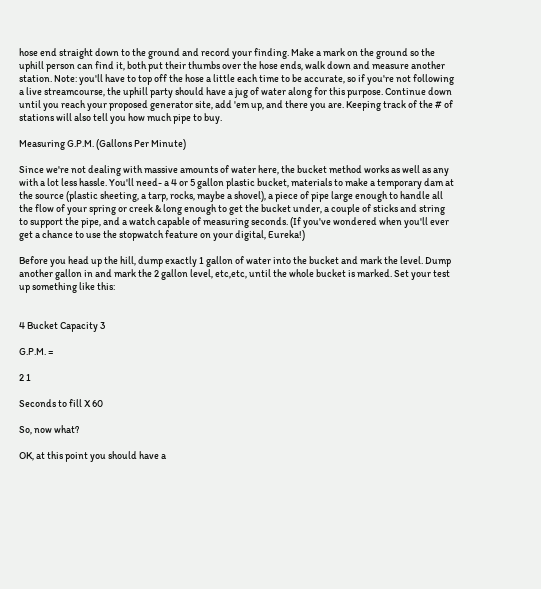hose end straight down to the ground and record your finding. Make a mark on the ground so the uphill person can find it, both put their thumbs over the hose ends, walk down and measure another station. Note: you'll have to top off the hose a little each time to be accurate, so if you're not following a live streamcourse, the uphill party should have a jug of water along for this purpose. Continue down until you reach your proposed generator site, add 'em up, and there you are. Keeping track of the # of stations will also tell you how much pipe to buy.

Measuring G.P.M. (Gallons Per Minute)

Since we're not dealing with massive amounts of water here, the bucket method works as well as any with a lot less hassle. You'll need- a 4 or 5 gallon plastic bucket, materials to make a temporary dam at the source (plastic sheeting, a tarp, rocks, maybe a shovel), a piece of pipe large enough to handle all the flow of your spring or creek & long enough to get the bucket under, a couple of sticks and string to support the pipe, and a watch capable of measuring seconds. (If you've wondered when you'll ever get a chance to use the stopwatch feature on your digital, Eureka!)

Before you head up the hill, dump exactly 1 gallon of water into the bucket and mark the level. Dump another gallon in and mark the 2 gallon level, etc,etc, until the whole bucket is marked. Set your test up something like this:


4 Bucket Capacity 3

G.P.M. =

2 1

Seconds to fill X 60

So, now what?

OK, at this point you should have a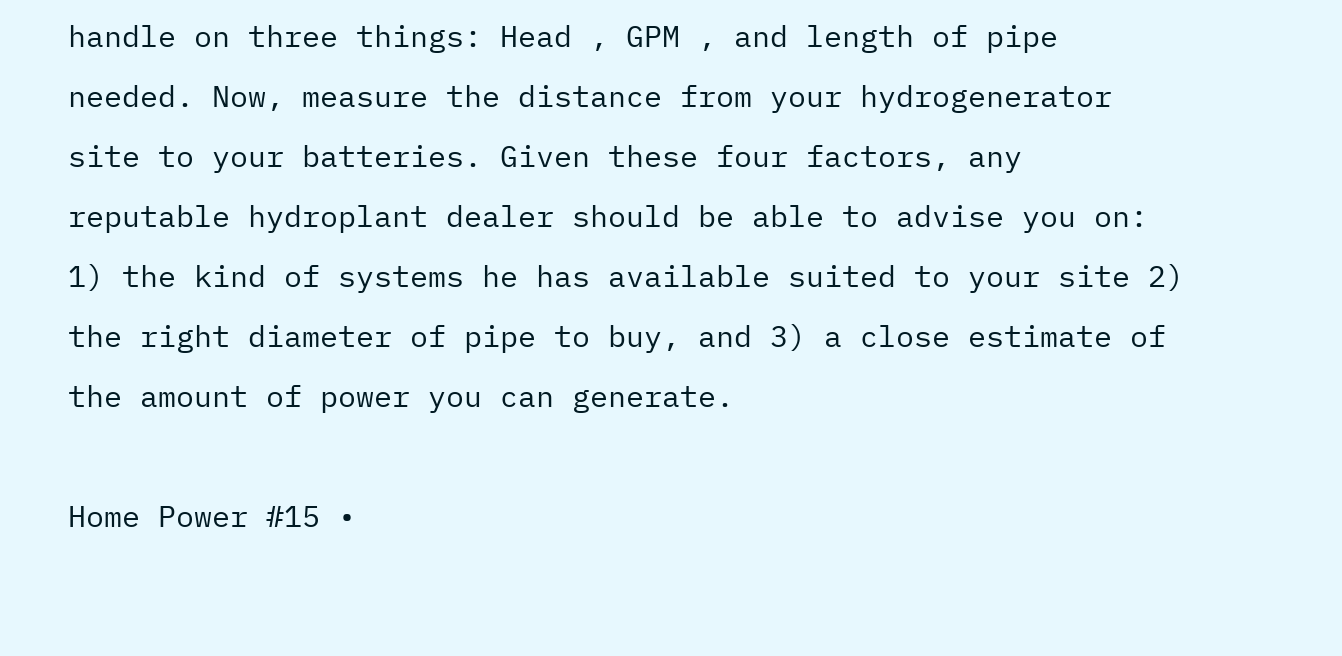handle on three things: Head , GPM , and length of pipe needed. Now, measure the distance from your hydrogenerator site to your batteries. Given these four factors, any reputable hydroplant dealer should be able to advise you on: 1) the kind of systems he has available suited to your site 2) the right diameter of pipe to buy, and 3) a close estimate of the amount of power you can generate.

Home Power #15 •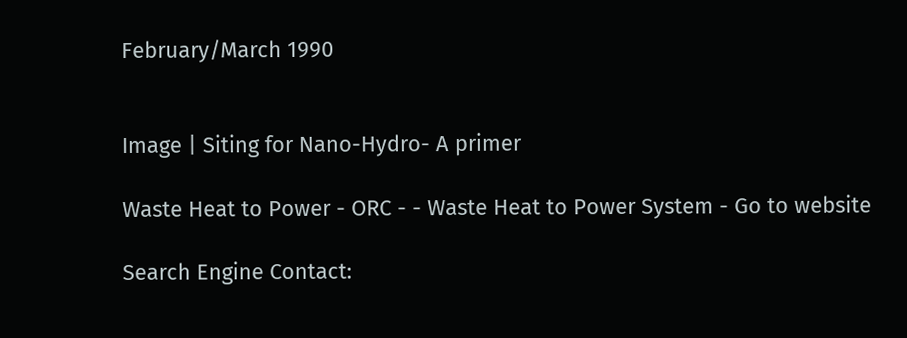February/March 1990


Image | Siting for Nano-Hydro- A primer

Waste Heat to Power - ORC - - Waste Heat to Power System - Go to website

Search Engine Contact: